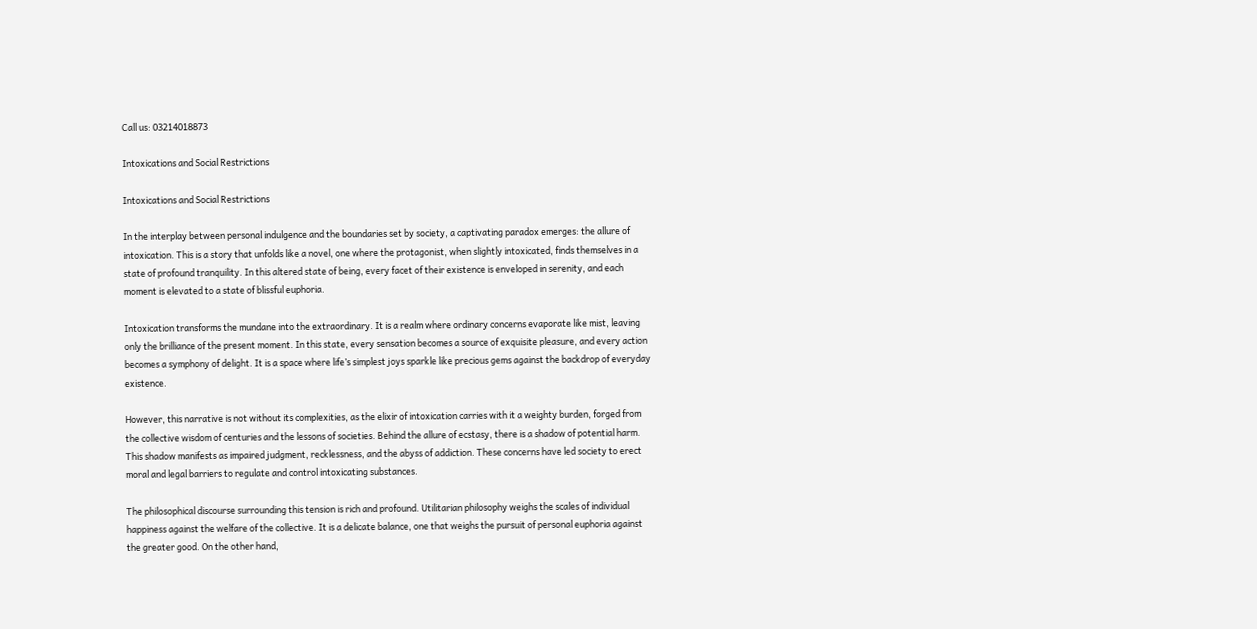Call us: 03214018873

Intoxications and Social Restrictions

Intoxications and Social Restrictions

In the interplay between personal indulgence and the boundaries set by society, a captivating paradox emerges: the allure of intoxication. This is a story that unfolds like a novel, one where the protagonist, when slightly intoxicated, finds themselves in a state of profound tranquility. In this altered state of being, every facet of their existence is enveloped in serenity, and each moment is elevated to a state of blissful euphoria.

Intoxication transforms the mundane into the extraordinary. It is a realm where ordinary concerns evaporate like mist, leaving only the brilliance of the present moment. In this state, every sensation becomes a source of exquisite pleasure, and every action becomes a symphony of delight. It is a space where life’s simplest joys sparkle like precious gems against the backdrop of everyday existence.

However, this narrative is not without its complexities, as the elixir of intoxication carries with it a weighty burden, forged from the collective wisdom of centuries and the lessons of societies. Behind the allure of ecstasy, there is a shadow of potential harm. This shadow manifests as impaired judgment, recklessness, and the abyss of addiction. These concerns have led society to erect moral and legal barriers to regulate and control intoxicating substances.

The philosophical discourse surrounding this tension is rich and profound. Utilitarian philosophy weighs the scales of individual happiness against the welfare of the collective. It is a delicate balance, one that weighs the pursuit of personal euphoria against the greater good. On the other hand,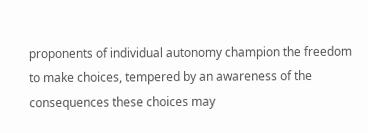proponents of individual autonomy champion the freedom to make choices, tempered by an awareness of the consequences these choices may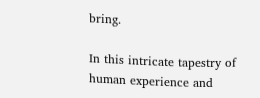bring.

In this intricate tapestry of human experience and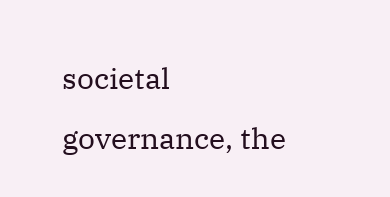societal governance, the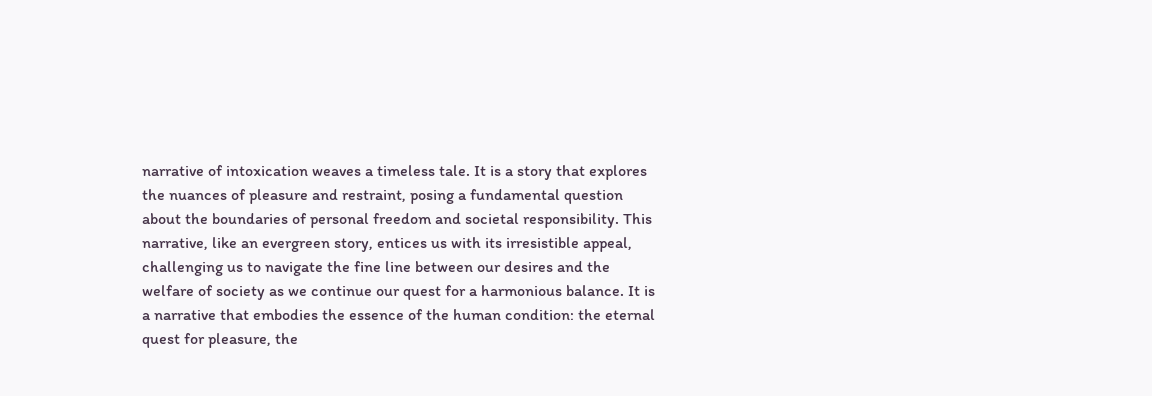narrative of intoxication weaves a timeless tale. It is a story that explores the nuances of pleasure and restraint, posing a fundamental question about the boundaries of personal freedom and societal responsibility. This narrative, like an evergreen story, entices us with its irresistible appeal, challenging us to navigate the fine line between our desires and the welfare of society as we continue our quest for a harmonious balance. It is a narrative that embodies the essence of the human condition: the eternal quest for pleasure, the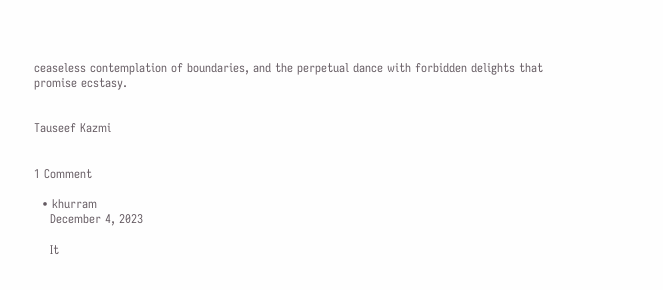ceaseless contemplation of boundaries, and the perpetual dance with forbidden delights that promise ecstasy.


Tauseef Kazmi


1 Comment

  • khurram
    December 4, 2023

    It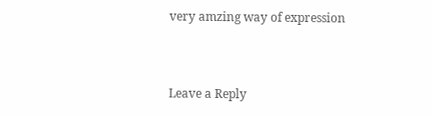very amzing way of expression


Leave a Reply